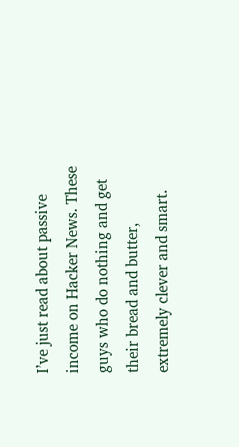I’ve just read about passive income on Hacker News. These guys who do nothing and get their bread and butter, extremely clever and smart.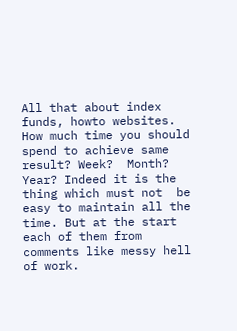All that about index funds, howto websites. How much time you should spend to achieve same result? Week?  Month?  Year? Indeed it is the thing which must not  be easy to maintain all the time. But at the start each of them from comments like messy hell of work.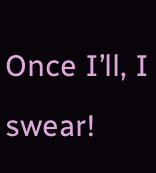Once I’ll, I swear!